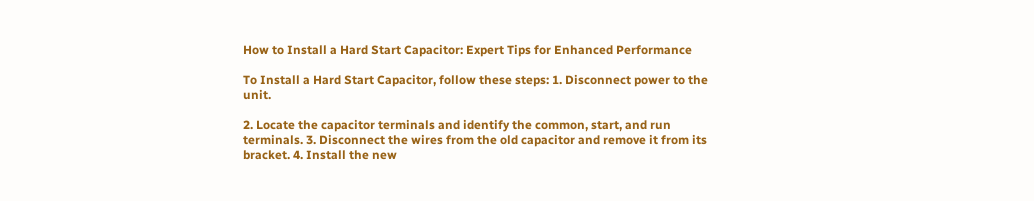How to Install a Hard Start Capacitor: Expert Tips for Enhanced Performance

To Install a Hard Start Capacitor, follow these steps: 1. Disconnect power to the unit.

2. Locate the capacitor terminals and identify the common, start, and run terminals. 3. Disconnect the wires from the old capacitor and remove it from its bracket. 4. Install the new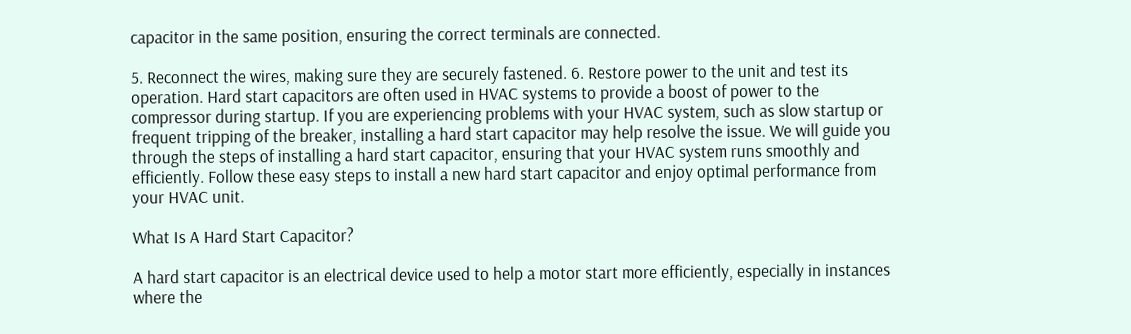capacitor in the same position, ensuring the correct terminals are connected.

5. Reconnect the wires, making sure they are securely fastened. 6. Restore power to the unit and test its operation. Hard start capacitors are often used in HVAC systems to provide a boost of power to the compressor during startup. If you are experiencing problems with your HVAC system, such as slow startup or frequent tripping of the breaker, installing a hard start capacitor may help resolve the issue. We will guide you through the steps of installing a hard start capacitor, ensuring that your HVAC system runs smoothly and efficiently. Follow these easy steps to install a new hard start capacitor and enjoy optimal performance from your HVAC unit.

What Is A Hard Start Capacitor?

A hard start capacitor is an electrical device used to help a motor start more efficiently, especially in instances where the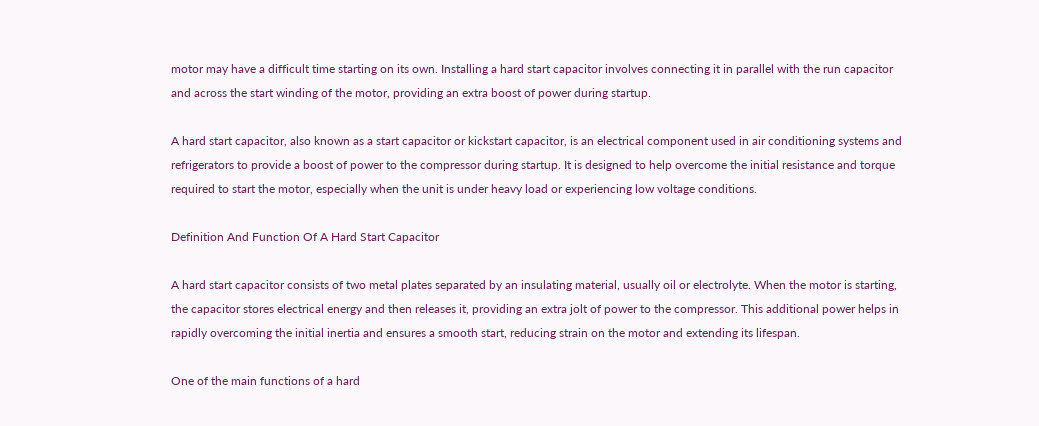motor may have a difficult time starting on its own. Installing a hard start capacitor involves connecting it in parallel with the run capacitor and across the start winding of the motor, providing an extra boost of power during startup.

A hard start capacitor, also known as a start capacitor or kickstart capacitor, is an electrical component used in air conditioning systems and refrigerators to provide a boost of power to the compressor during startup. It is designed to help overcome the initial resistance and torque required to start the motor, especially when the unit is under heavy load or experiencing low voltage conditions.

Definition And Function Of A Hard Start Capacitor

A hard start capacitor consists of two metal plates separated by an insulating material, usually oil or electrolyte. When the motor is starting, the capacitor stores electrical energy and then releases it, providing an extra jolt of power to the compressor. This additional power helps in rapidly overcoming the initial inertia and ensures a smooth start, reducing strain on the motor and extending its lifespan.

One of the main functions of a hard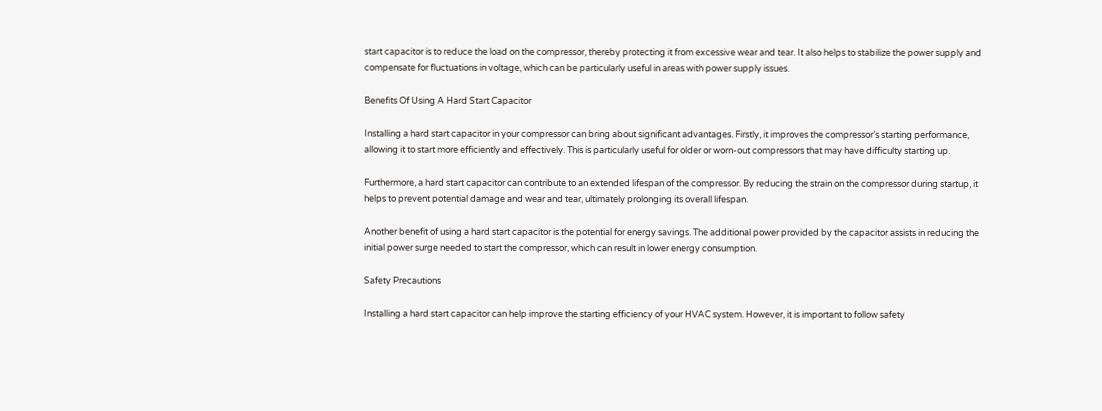start capacitor is to reduce the load on the compressor, thereby protecting it from excessive wear and tear. It also helps to stabilize the power supply and compensate for fluctuations in voltage, which can be particularly useful in areas with power supply issues.

Benefits Of Using A Hard Start Capacitor

Installing a hard start capacitor in your compressor can bring about significant advantages. Firstly, it improves the compressor’s starting performance, allowing it to start more efficiently and effectively. This is particularly useful for older or worn-out compressors that may have difficulty starting up.

Furthermore, a hard start capacitor can contribute to an extended lifespan of the compressor. By reducing the strain on the compressor during startup, it helps to prevent potential damage and wear and tear, ultimately prolonging its overall lifespan.

Another benefit of using a hard start capacitor is the potential for energy savings. The additional power provided by the capacitor assists in reducing the initial power surge needed to start the compressor, which can result in lower energy consumption.

Safety Precautions

Installing a hard start capacitor can help improve the starting efficiency of your HVAC system. However, it is important to follow safety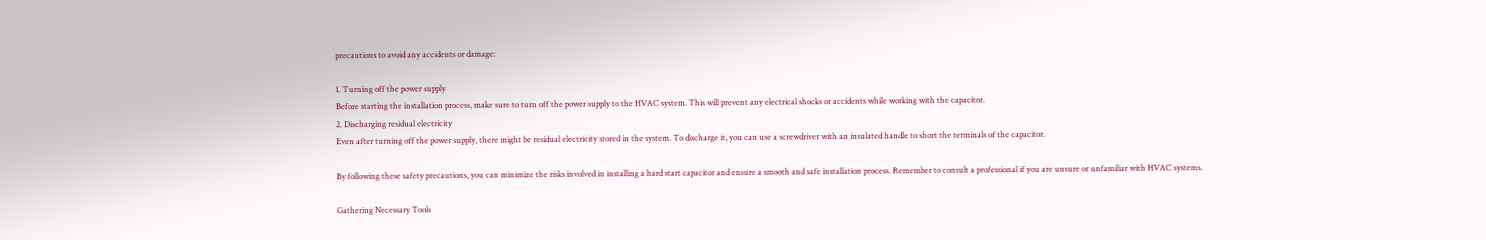precautions to avoid any accidents or damage:

1. Turning off the power supply
Before starting the installation process, make sure to turn off the power supply to the HVAC system. This will prevent any electrical shocks or accidents while working with the capacitor.
2. Discharging residual electricity
Even after turning off the power supply, there might be residual electricity stored in the system. To discharge it, you can use a screwdriver with an insulated handle to short the terminals of the capacitor.

By following these safety precautions, you can minimize the risks involved in installing a hard start capacitor and ensure a smooth and safe installation process. Remember to consult a professional if you are unsure or unfamiliar with HVAC systems.

Gathering Necessary Tools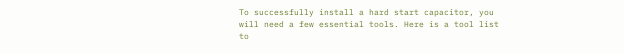To successfully install a hard start capacitor, you will need a few essential tools. Here is a tool list to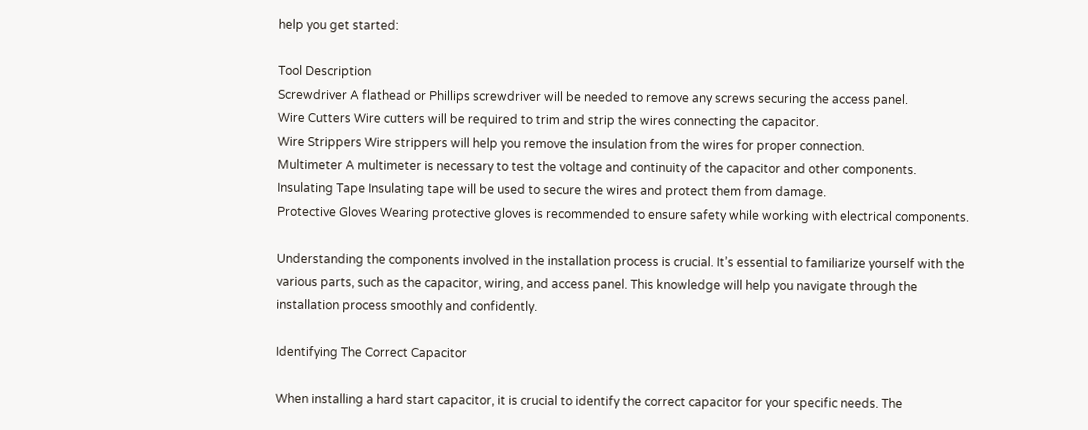help you get started:

Tool Description
Screwdriver A flathead or Phillips screwdriver will be needed to remove any screws securing the access panel.
Wire Cutters Wire cutters will be required to trim and strip the wires connecting the capacitor.
Wire Strippers Wire strippers will help you remove the insulation from the wires for proper connection.
Multimeter A multimeter is necessary to test the voltage and continuity of the capacitor and other components.
Insulating Tape Insulating tape will be used to secure the wires and protect them from damage.
Protective Gloves Wearing protective gloves is recommended to ensure safety while working with electrical components.

Understanding the components involved in the installation process is crucial. It’s essential to familiarize yourself with the various parts, such as the capacitor, wiring, and access panel. This knowledge will help you navigate through the installation process smoothly and confidently.

Identifying The Correct Capacitor

When installing a hard start capacitor, it is crucial to identify the correct capacitor for your specific needs. The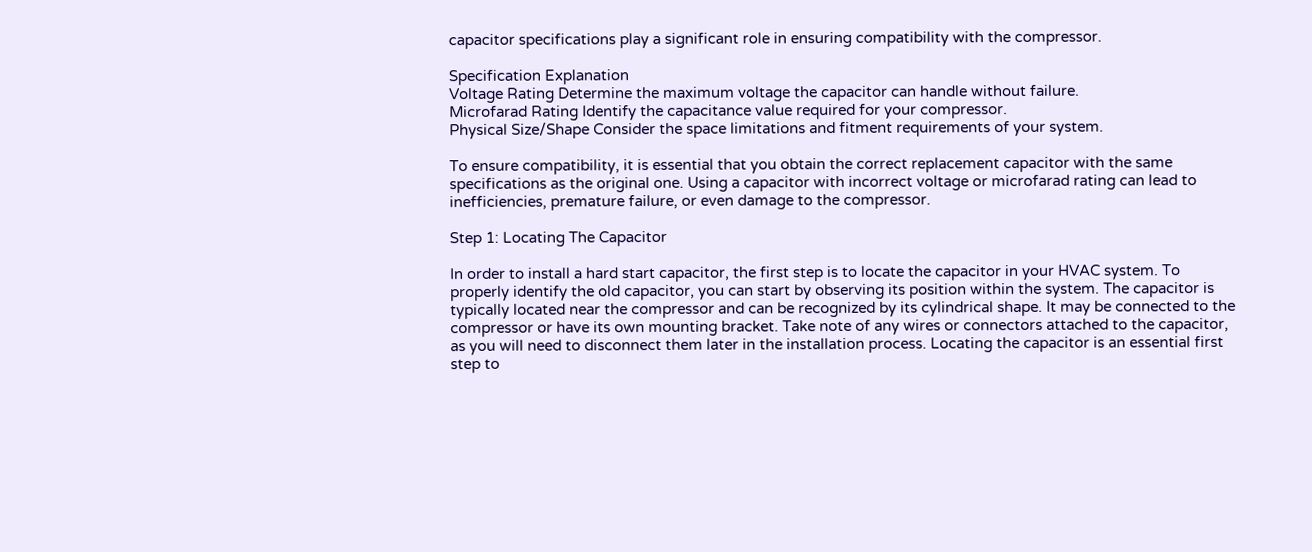capacitor specifications play a significant role in ensuring compatibility with the compressor.

Specification Explanation
Voltage Rating Determine the maximum voltage the capacitor can handle without failure.
Microfarad Rating Identify the capacitance value required for your compressor.
Physical Size/Shape Consider the space limitations and fitment requirements of your system.

To ensure compatibility, it is essential that you obtain the correct replacement capacitor with the same specifications as the original one. Using a capacitor with incorrect voltage or microfarad rating can lead to inefficiencies, premature failure, or even damage to the compressor.

Step 1: Locating The Capacitor

In order to install a hard start capacitor, the first step is to locate the capacitor in your HVAC system. To properly identify the old capacitor, you can start by observing its position within the system. The capacitor is typically located near the compressor and can be recognized by its cylindrical shape. It may be connected to the compressor or have its own mounting bracket. Take note of any wires or connectors attached to the capacitor, as you will need to disconnect them later in the installation process. Locating the capacitor is an essential first step to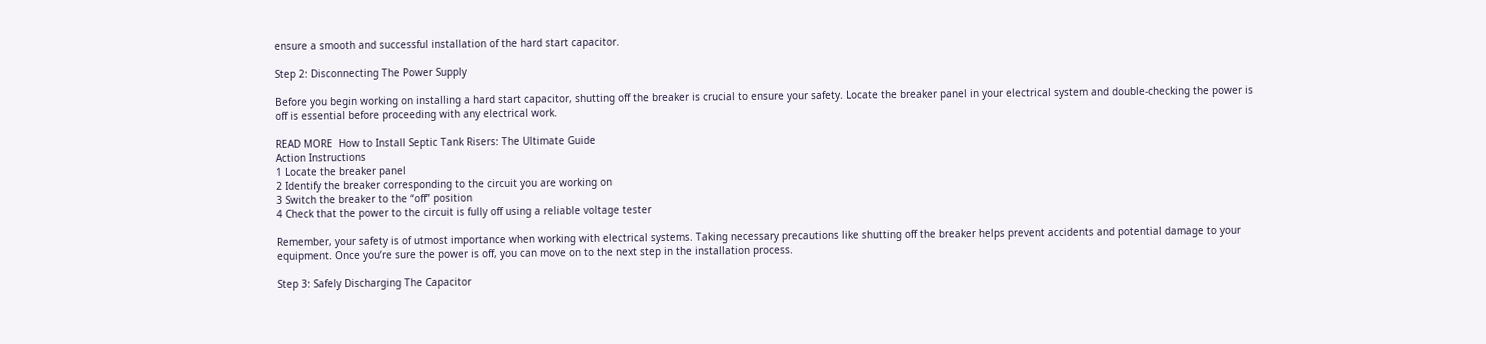ensure a smooth and successful installation of the hard start capacitor.

Step 2: Disconnecting The Power Supply

Before you begin working on installing a hard start capacitor, shutting off the breaker is crucial to ensure your safety. Locate the breaker panel in your electrical system and double-checking the power is off is essential before proceeding with any electrical work.

READ MORE  How to Install Septic Tank Risers: The Ultimate Guide
Action Instructions
1 Locate the breaker panel
2 Identify the breaker corresponding to the circuit you are working on
3 Switch the breaker to the “off” position
4 Check that the power to the circuit is fully off using a reliable voltage tester

Remember, your safety is of utmost importance when working with electrical systems. Taking necessary precautions like shutting off the breaker helps prevent accidents and potential damage to your equipment. Once you’re sure the power is off, you can move on to the next step in the installation process.

Step 3: Safely Discharging The Capacitor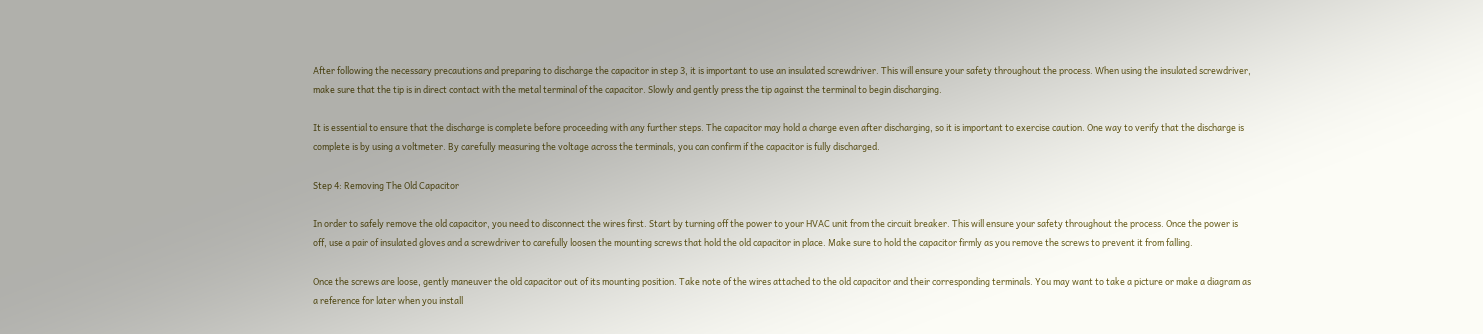After following the necessary precautions and preparing to discharge the capacitor in step 3, it is important to use an insulated screwdriver. This will ensure your safety throughout the process. When using the insulated screwdriver, make sure that the tip is in direct contact with the metal terminal of the capacitor. Slowly and gently press the tip against the terminal to begin discharging.

It is essential to ensure that the discharge is complete before proceeding with any further steps. The capacitor may hold a charge even after discharging, so it is important to exercise caution. One way to verify that the discharge is complete is by using a voltmeter. By carefully measuring the voltage across the terminals, you can confirm if the capacitor is fully discharged.

Step 4: Removing The Old Capacitor

In order to safely remove the old capacitor, you need to disconnect the wires first. Start by turning off the power to your HVAC unit from the circuit breaker. This will ensure your safety throughout the process. Once the power is off, use a pair of insulated gloves and a screwdriver to carefully loosen the mounting screws that hold the old capacitor in place. Make sure to hold the capacitor firmly as you remove the screws to prevent it from falling.

Once the screws are loose, gently maneuver the old capacitor out of its mounting position. Take note of the wires attached to the old capacitor and their corresponding terminals. You may want to take a picture or make a diagram as a reference for later when you install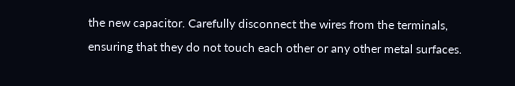the new capacitor. Carefully disconnect the wires from the terminals, ensuring that they do not touch each other or any other metal surfaces.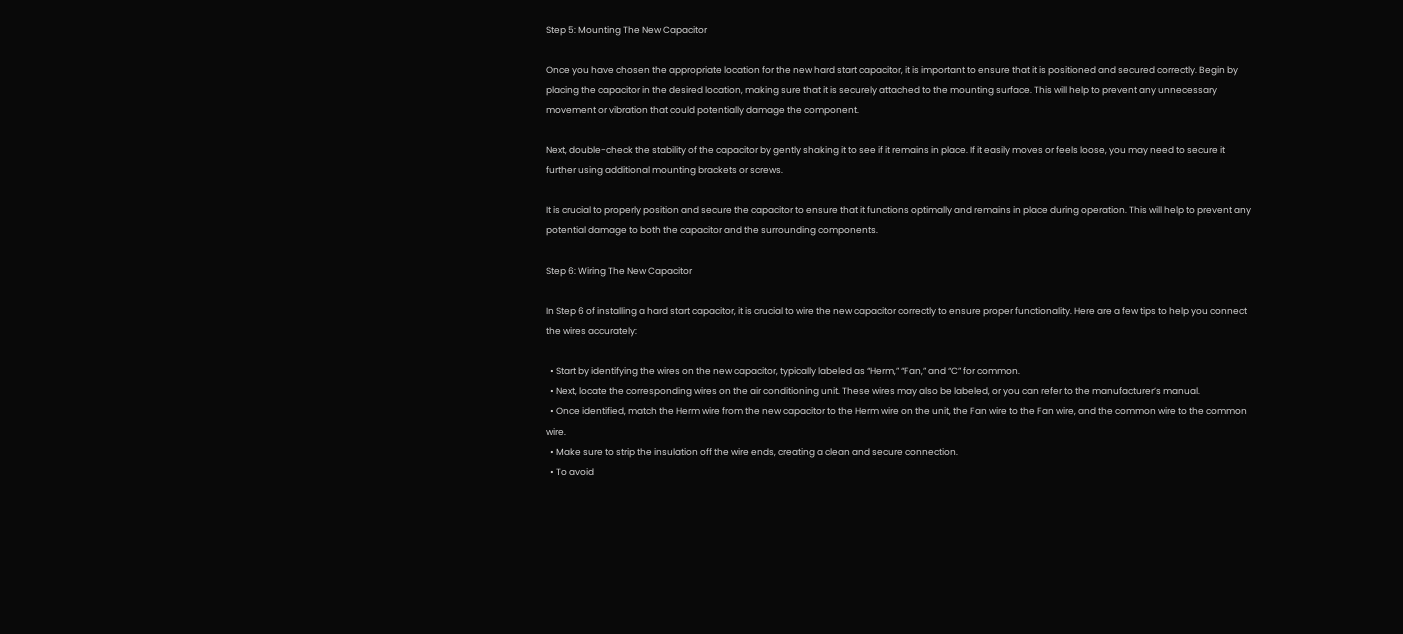Step 5: Mounting The New Capacitor

Once you have chosen the appropriate location for the new hard start capacitor, it is important to ensure that it is positioned and secured correctly. Begin by placing the capacitor in the desired location, making sure that it is securely attached to the mounting surface. This will help to prevent any unnecessary movement or vibration that could potentially damage the component.

Next, double-check the stability of the capacitor by gently shaking it to see if it remains in place. If it easily moves or feels loose, you may need to secure it further using additional mounting brackets or screws.

It is crucial to properly position and secure the capacitor to ensure that it functions optimally and remains in place during operation. This will help to prevent any potential damage to both the capacitor and the surrounding components.

Step 6: Wiring The New Capacitor

In Step 6 of installing a hard start capacitor, it is crucial to wire the new capacitor correctly to ensure proper functionality. Here are a few tips to help you connect the wires accurately:

  • Start by identifying the wires on the new capacitor, typically labeled as “Herm,” “Fan,” and “C” for common.
  • Next, locate the corresponding wires on the air conditioning unit. These wires may also be labeled, or you can refer to the manufacturer’s manual.
  • Once identified, match the Herm wire from the new capacitor to the Herm wire on the unit, the Fan wire to the Fan wire, and the common wire to the common wire.
  • Make sure to strip the insulation off the wire ends, creating a clean and secure connection.
  • To avoid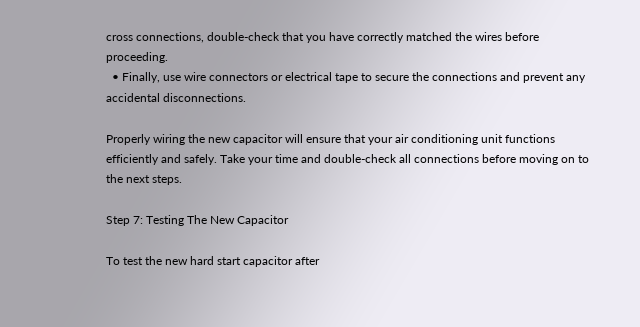cross connections, double-check that you have correctly matched the wires before proceeding.
  • Finally, use wire connectors or electrical tape to secure the connections and prevent any accidental disconnections.

Properly wiring the new capacitor will ensure that your air conditioning unit functions efficiently and safely. Take your time and double-check all connections before moving on to the next steps.

Step 7: Testing The New Capacitor

To test the new hard start capacitor after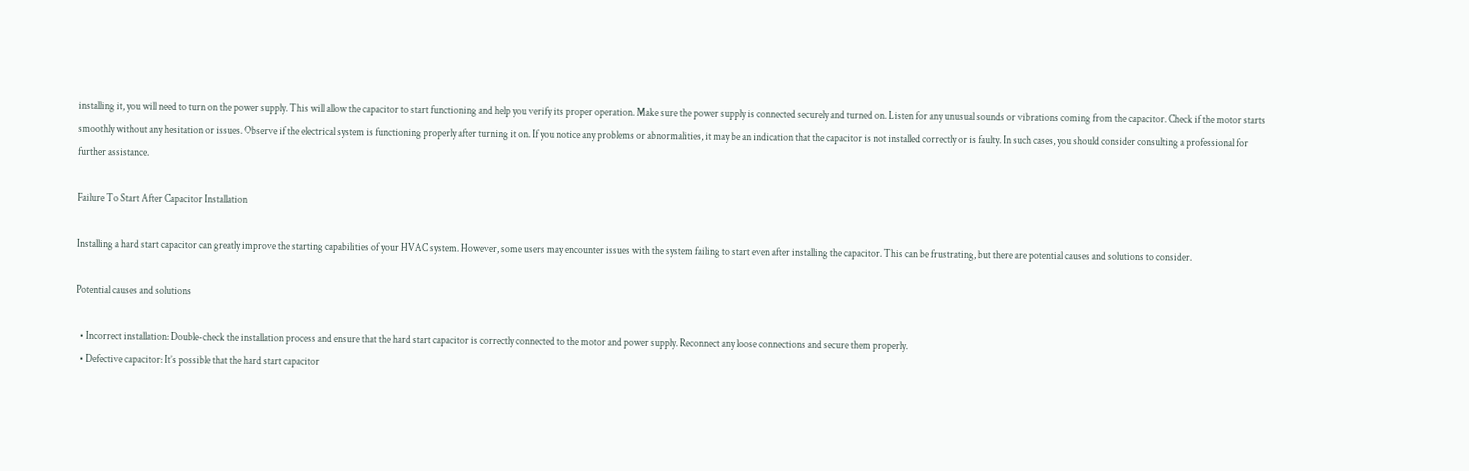installing it, you will need to turn on the power supply. This will allow the capacitor to start functioning and help you verify its proper operation. Make sure the power supply is connected securely and turned on. Listen for any unusual sounds or vibrations coming from the capacitor. Check if the motor starts smoothly without any hesitation or issues. Observe if the electrical system is functioning properly after turning it on. If you notice any problems or abnormalities, it may be an indication that the capacitor is not installed correctly or is faulty. In such cases, you should consider consulting a professional for further assistance.

Failure To Start After Capacitor Installation

Installing a hard start capacitor can greatly improve the starting capabilities of your HVAC system. However, some users may encounter issues with the system failing to start even after installing the capacitor. This can be frustrating, but there are potential causes and solutions to consider.

Potential causes and solutions

  • Incorrect installation: Double-check the installation process and ensure that the hard start capacitor is correctly connected to the motor and power supply. Reconnect any loose connections and secure them properly.
  • Defective capacitor: It’s possible that the hard start capacitor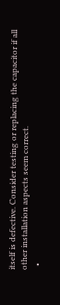itself is defective. Consider testing or replacing the capacitor if all other installation aspects seem correct.
  •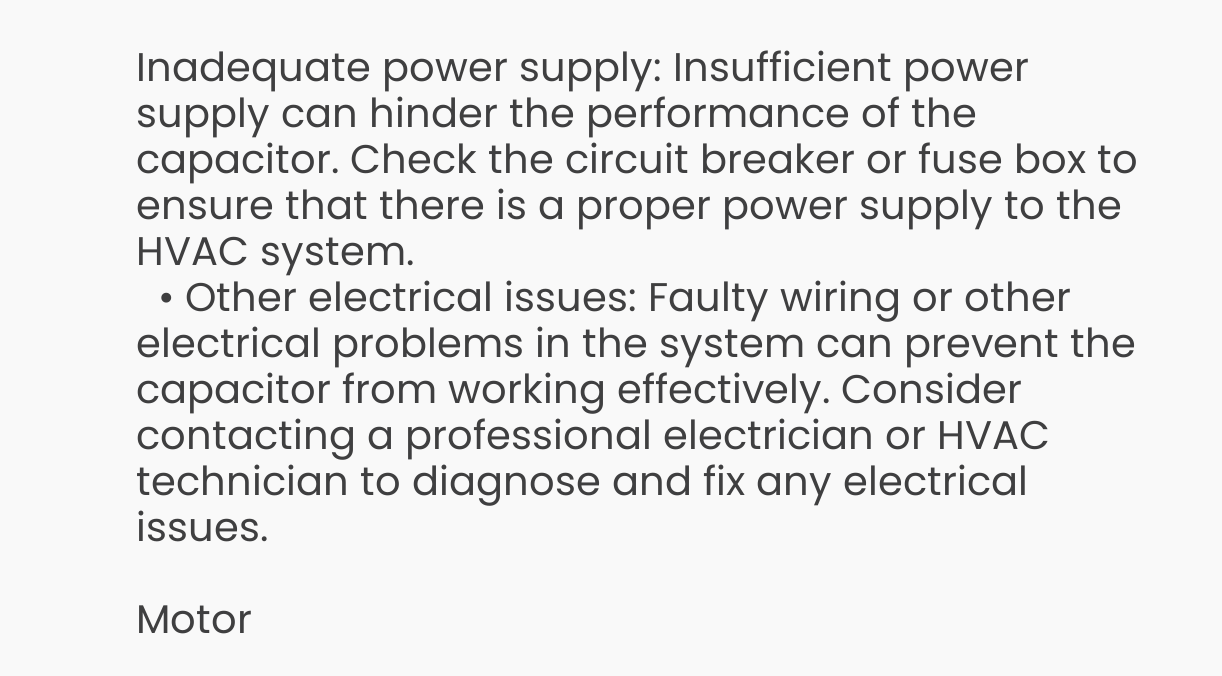Inadequate power supply: Insufficient power supply can hinder the performance of the capacitor. Check the circuit breaker or fuse box to ensure that there is a proper power supply to the HVAC system.
  • Other electrical issues: Faulty wiring or other electrical problems in the system can prevent the capacitor from working effectively. Consider contacting a professional electrician or HVAC technician to diagnose and fix any electrical issues.

Motor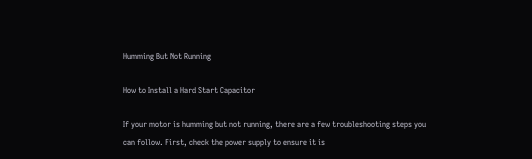Humming But Not Running

How to Install a Hard Start Capacitor

If your motor is humming but not running, there are a few troubleshooting steps you can follow. First, check the power supply to ensure it is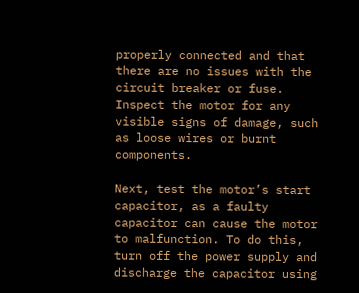properly connected and that there are no issues with the circuit breaker or fuse. Inspect the motor for any visible signs of damage, such as loose wires or burnt components.

Next, test the motor’s start capacitor, as a faulty capacitor can cause the motor to malfunction. To do this, turn off the power supply and discharge the capacitor using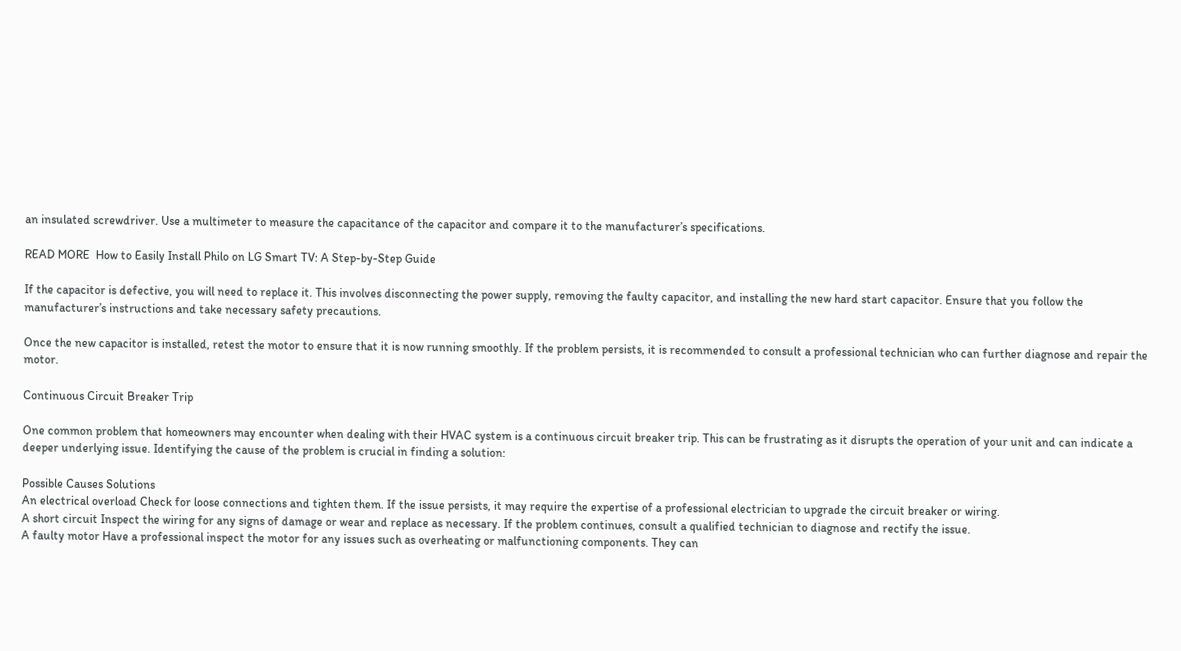an insulated screwdriver. Use a multimeter to measure the capacitance of the capacitor and compare it to the manufacturer’s specifications.

READ MORE  How to Easily Install Philo on LG Smart TV: A Step-by-Step Guide

If the capacitor is defective, you will need to replace it. This involves disconnecting the power supply, removing the faulty capacitor, and installing the new hard start capacitor. Ensure that you follow the manufacturer’s instructions and take necessary safety precautions.

Once the new capacitor is installed, retest the motor to ensure that it is now running smoothly. If the problem persists, it is recommended to consult a professional technician who can further diagnose and repair the motor.

Continuous Circuit Breaker Trip

One common problem that homeowners may encounter when dealing with their HVAC system is a continuous circuit breaker trip. This can be frustrating as it disrupts the operation of your unit and can indicate a deeper underlying issue. Identifying the cause of the problem is crucial in finding a solution:

Possible Causes Solutions
An electrical overload Check for loose connections and tighten them. If the issue persists, it may require the expertise of a professional electrician to upgrade the circuit breaker or wiring.
A short circuit Inspect the wiring for any signs of damage or wear and replace as necessary. If the problem continues, consult a qualified technician to diagnose and rectify the issue.
A faulty motor Have a professional inspect the motor for any issues such as overheating or malfunctioning components. They can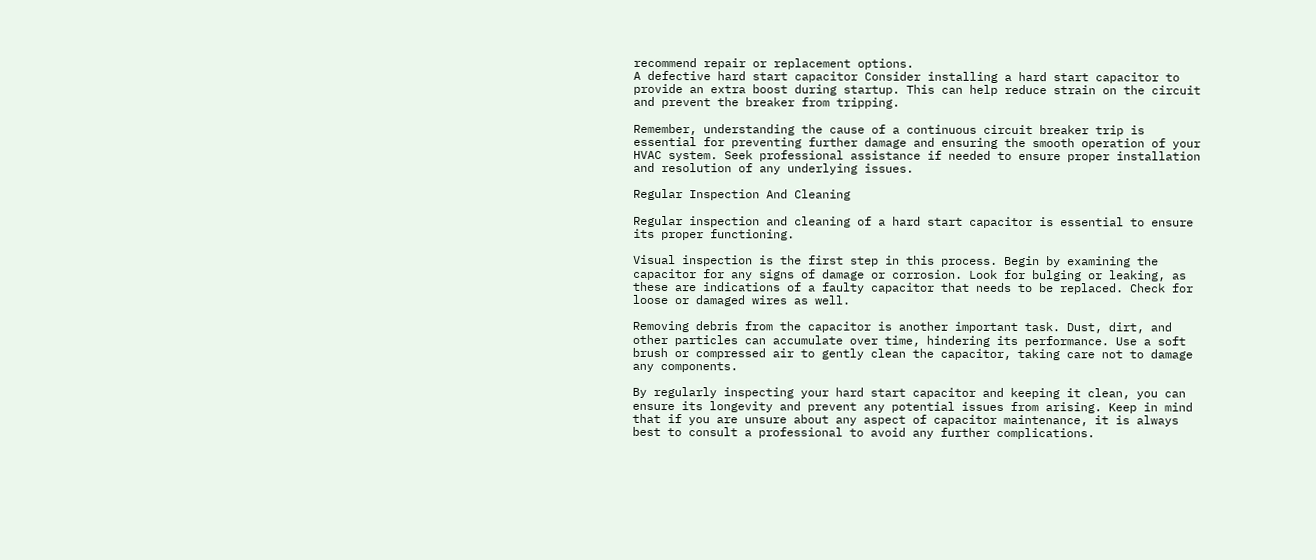recommend repair or replacement options.
A defective hard start capacitor Consider installing a hard start capacitor to provide an extra boost during startup. This can help reduce strain on the circuit and prevent the breaker from tripping.

Remember, understanding the cause of a continuous circuit breaker trip is essential for preventing further damage and ensuring the smooth operation of your HVAC system. Seek professional assistance if needed to ensure proper installation and resolution of any underlying issues.

Regular Inspection And Cleaning

Regular inspection and cleaning of a hard start capacitor is essential to ensure its proper functioning.

Visual inspection is the first step in this process. Begin by examining the capacitor for any signs of damage or corrosion. Look for bulging or leaking, as these are indications of a faulty capacitor that needs to be replaced. Check for loose or damaged wires as well.

Removing debris from the capacitor is another important task. Dust, dirt, and other particles can accumulate over time, hindering its performance. Use a soft brush or compressed air to gently clean the capacitor, taking care not to damage any components.

By regularly inspecting your hard start capacitor and keeping it clean, you can ensure its longevity and prevent any potential issues from arising. Keep in mind that if you are unsure about any aspect of capacitor maintenance, it is always best to consult a professional to avoid any further complications.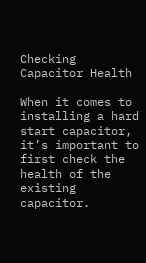Checking Capacitor Health

When it comes to installing a hard start capacitor, it’s important to first check the health of the existing capacitor.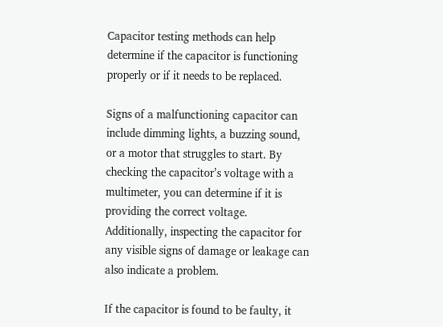Capacitor testing methods can help determine if the capacitor is functioning properly or if it needs to be replaced.

Signs of a malfunctioning capacitor can include dimming lights, a buzzing sound, or a motor that struggles to start. By checking the capacitor’s voltage with a multimeter, you can determine if it is providing the correct voltage. Additionally, inspecting the capacitor for any visible signs of damage or leakage can also indicate a problem.

If the capacitor is found to be faulty, it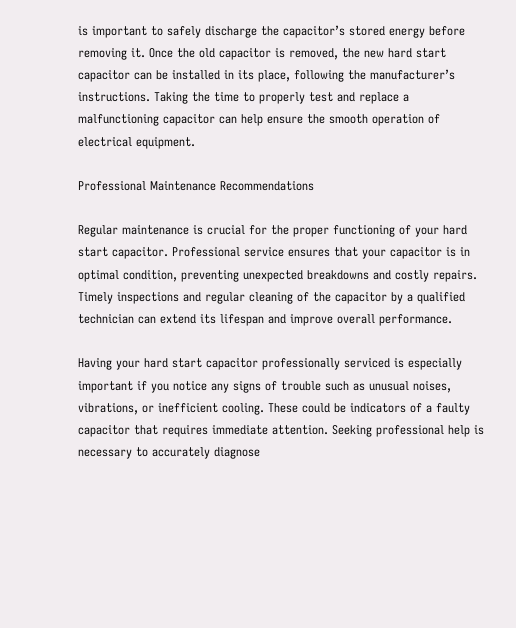is important to safely discharge the capacitor’s stored energy before removing it. Once the old capacitor is removed, the new hard start capacitor can be installed in its place, following the manufacturer’s instructions. Taking the time to properly test and replace a malfunctioning capacitor can help ensure the smooth operation of electrical equipment.

Professional Maintenance Recommendations

Regular maintenance is crucial for the proper functioning of your hard start capacitor. Professional service ensures that your capacitor is in optimal condition, preventing unexpected breakdowns and costly repairs. Timely inspections and regular cleaning of the capacitor by a qualified technician can extend its lifespan and improve overall performance.

Having your hard start capacitor professionally serviced is especially important if you notice any signs of trouble such as unusual noises, vibrations, or inefficient cooling. These could be indicators of a faulty capacitor that requires immediate attention. Seeking professional help is necessary to accurately diagnose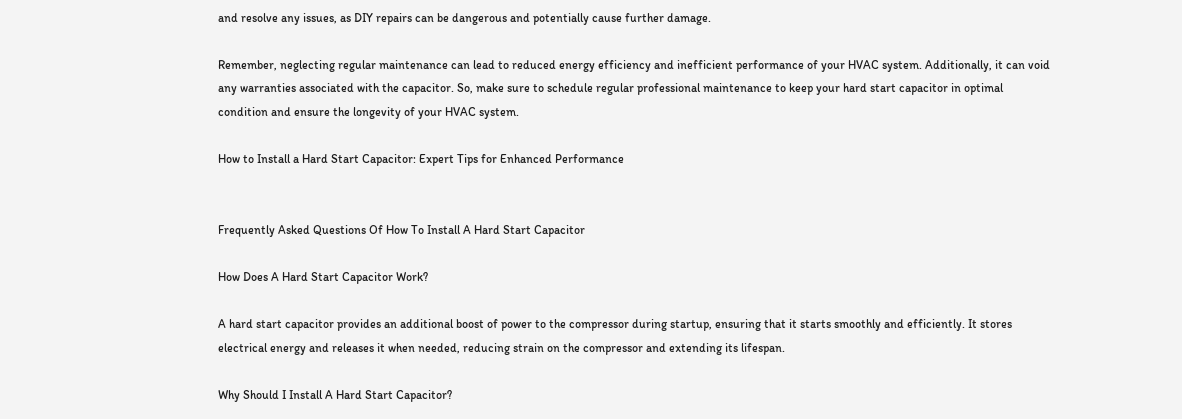and resolve any issues, as DIY repairs can be dangerous and potentially cause further damage.

Remember, neglecting regular maintenance can lead to reduced energy efficiency and inefficient performance of your HVAC system. Additionally, it can void any warranties associated with the capacitor. So, make sure to schedule regular professional maintenance to keep your hard start capacitor in optimal condition and ensure the longevity of your HVAC system.

How to Install a Hard Start Capacitor: Expert Tips for Enhanced Performance


Frequently Asked Questions Of How To Install A Hard Start Capacitor

How Does A Hard Start Capacitor Work?

A hard start capacitor provides an additional boost of power to the compressor during startup, ensuring that it starts smoothly and efficiently. It stores electrical energy and releases it when needed, reducing strain on the compressor and extending its lifespan.

Why Should I Install A Hard Start Capacitor?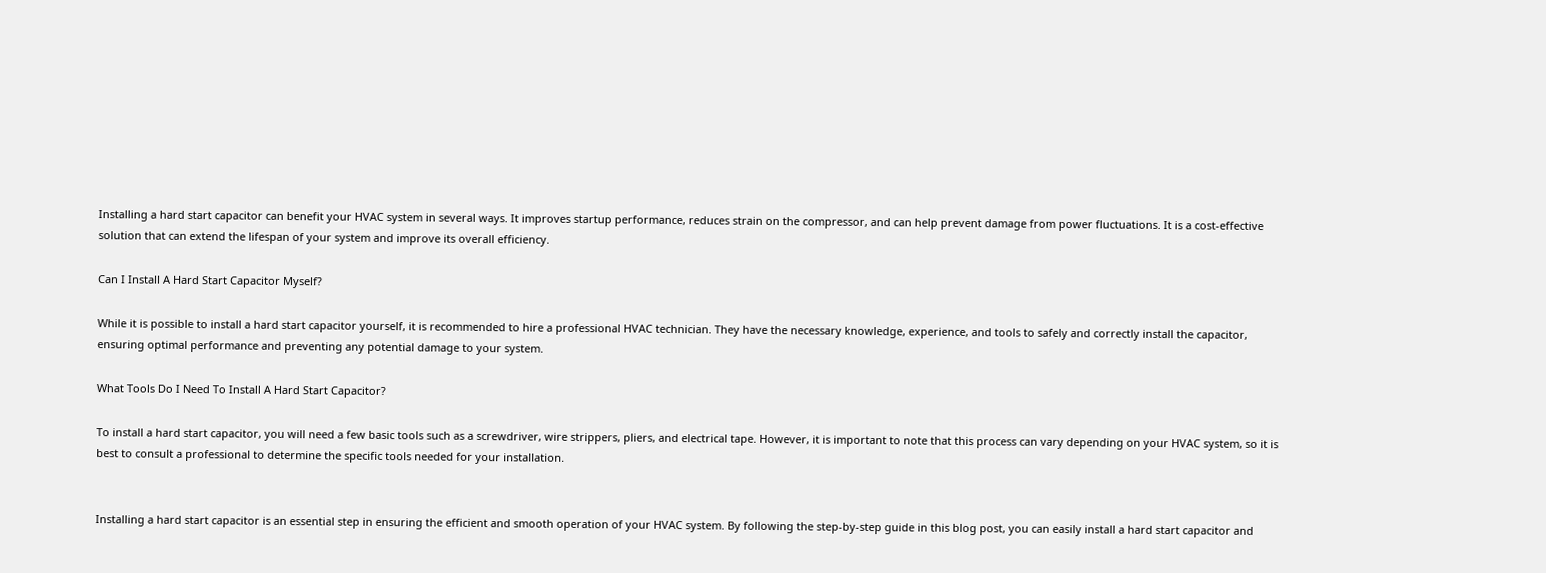Installing a hard start capacitor can benefit your HVAC system in several ways. It improves startup performance, reduces strain on the compressor, and can help prevent damage from power fluctuations. It is a cost-effective solution that can extend the lifespan of your system and improve its overall efficiency.

Can I Install A Hard Start Capacitor Myself?

While it is possible to install a hard start capacitor yourself, it is recommended to hire a professional HVAC technician. They have the necessary knowledge, experience, and tools to safely and correctly install the capacitor, ensuring optimal performance and preventing any potential damage to your system.

What Tools Do I Need To Install A Hard Start Capacitor?

To install a hard start capacitor, you will need a few basic tools such as a screwdriver, wire strippers, pliers, and electrical tape. However, it is important to note that this process can vary depending on your HVAC system, so it is best to consult a professional to determine the specific tools needed for your installation.


Installing a hard start capacitor is an essential step in ensuring the efficient and smooth operation of your HVAC system. By following the step-by-step guide in this blog post, you can easily install a hard start capacitor and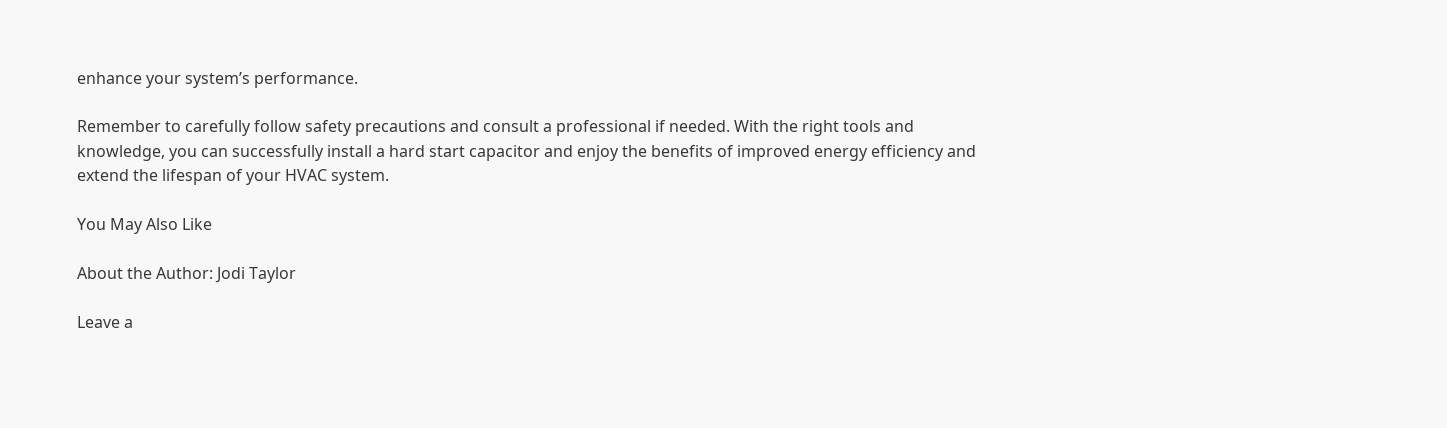enhance your system’s performance.

Remember to carefully follow safety precautions and consult a professional if needed. With the right tools and knowledge, you can successfully install a hard start capacitor and enjoy the benefits of improved energy efficiency and extend the lifespan of your HVAC system.

You May Also Like

About the Author: Jodi Taylor

Leave a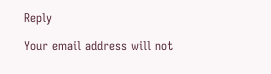Reply

Your email address will not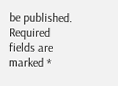be published. Required fields are marked *